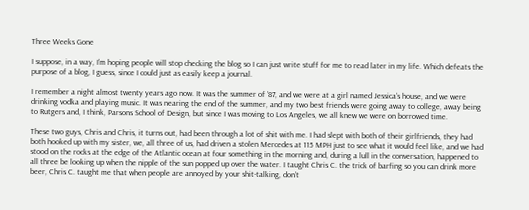Three Weeks Gone

I suppose, in a way, I’m hoping people will stop checking the blog so I can just write stuff for me to read later in my life. Which defeats the purpose of a blog, I guess, since I could just as easily keep a journal.

I remember a night almost twenty years ago now. It was the summer of ’87, and we were at a girl named Jessica’s house, and we were drinking vodka and playing music. It was nearing the end of the summer, and my two best friends were going away to college, away being to Rutgers and, I think, Parsons School of Design, but since I was moving to Los Angeles, we all knew we were on borrowed time.

These two guys, Chris and Chris, it turns out, had been through a lot of shit with me. I had slept with both of their girlfriends, they had both hooked up with my sister, we, all three of us, had driven a stolen Mercedes at 115 MPH just to see what it would feel like, and we had stood on the rocks at the edge of the Atlantic ocean at four something in the morning and, during a lull in the conversation, happened to all three be looking up when the nipple of the sun popped up over the water. I taught Chris C. the trick of barfing so you can drink more beer, Chris C. taught me that when people are annoyed by your shit-talking, don’t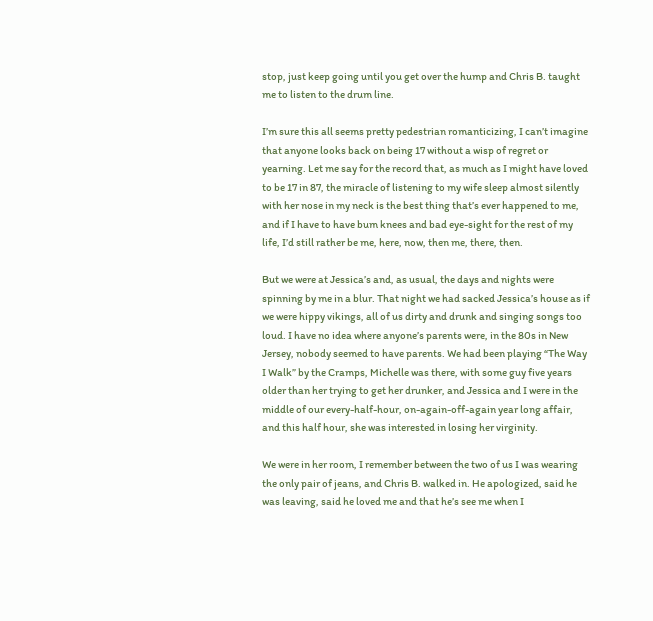stop, just keep going until you get over the hump and Chris B. taught me to listen to the drum line.

I’m sure this all seems pretty pedestrian romanticizing, I can’t imagine that anyone looks back on being 17 without a wisp of regret or yearning. Let me say for the record that, as much as I might have loved to be 17 in 87, the miracle of listening to my wife sleep almost silently with her nose in my neck is the best thing that’s ever happened to me, and if I have to have bum knees and bad eye-sight for the rest of my life, I’d still rather be me, here, now, then me, there, then.

But we were at Jessica’s and, as usual, the days and nights were spinning by me in a blur. That night we had sacked Jessica’s house as if we were hippy vikings, all of us dirty and drunk and singing songs too loud. I have no idea where anyone’s parents were, in the 80s in New Jersey, nobody seemed to have parents. We had been playing “The Way I Walk” by the Cramps, Michelle was there, with some guy five years older than her trying to get her drunker, and Jessica and I were in the middle of our every-half-hour, on-again-off-again year long affair, and this half hour, she was interested in losing her virginity.

We were in her room, I remember between the two of us I was wearing the only pair of jeans, and Chris B. walked in. He apologized, said he was leaving, said he loved me and that he’s see me when I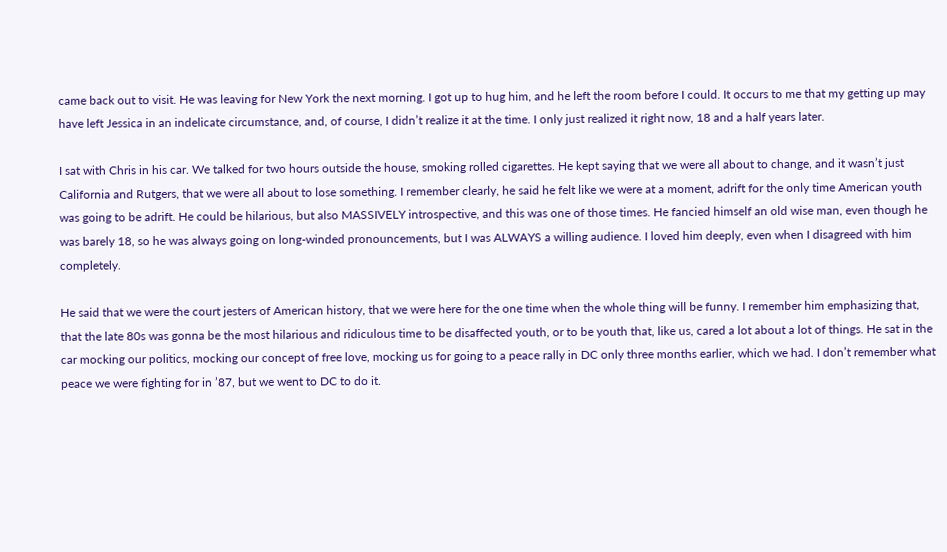came back out to visit. He was leaving for New York the next morning. I got up to hug him, and he left the room before I could. It occurs to me that my getting up may have left Jessica in an indelicate circumstance, and, of course, I didn’t realize it at the time. I only just realized it right now, 18 and a half years later.

I sat with Chris in his car. We talked for two hours outside the house, smoking rolled cigarettes. He kept saying that we were all about to change, and it wasn’t just California and Rutgers, that we were all about to lose something. I remember clearly, he said he felt like we were at a moment, adrift for the only time American youth was going to be adrift. He could be hilarious, but also MASSIVELY introspective, and this was one of those times. He fancied himself an old wise man, even though he was barely 18, so he was always going on long-winded pronouncements, but I was ALWAYS a willing audience. I loved him deeply, even when I disagreed with him completely.

He said that we were the court jesters of American history, that we were here for the one time when the whole thing will be funny. I remember him emphasizing that, that the late 80s was gonna be the most hilarious and ridiculous time to be disaffected youth, or to be youth that, like us, cared a lot about a lot of things. He sat in the car mocking our politics, mocking our concept of free love, mocking us for going to a peace rally in DC only three months earlier, which we had. I don’t remember what peace we were fighting for in ’87, but we went to DC to do it.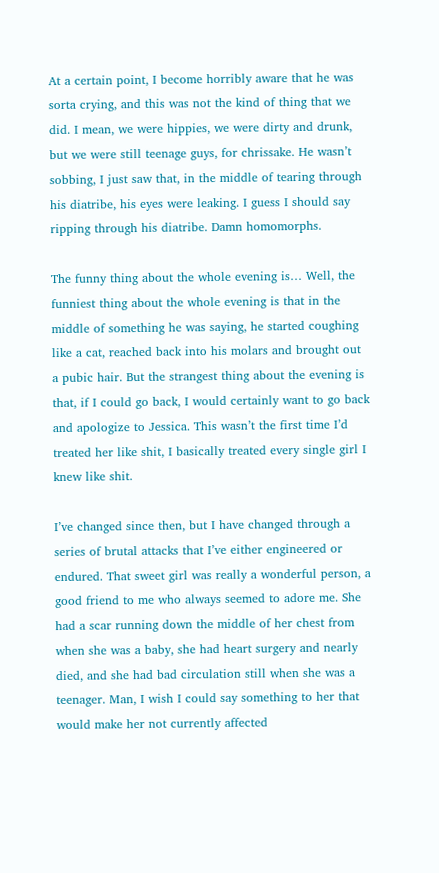At a certain point, I become horribly aware that he was sorta crying, and this was not the kind of thing that we did. I mean, we were hippies, we were dirty and drunk, but we were still teenage guys, for chrissake. He wasn’t sobbing, I just saw that, in the middle of tearing through his diatribe, his eyes were leaking. I guess I should say ripping through his diatribe. Damn homomorphs.

The funny thing about the whole evening is… Well, the funniest thing about the whole evening is that in the middle of something he was saying, he started coughing like a cat, reached back into his molars and brought out a pubic hair. But the strangest thing about the evening is that, if I could go back, I would certainly want to go back and apologize to Jessica. This wasn’t the first time I’d treated her like shit, I basically treated every single girl I knew like shit.

I’ve changed since then, but I have changed through a series of brutal attacks that I’ve either engineered or endured. That sweet girl was really a wonderful person, a good friend to me who always seemed to adore me. She had a scar running down the middle of her chest from when she was a baby, she had heart surgery and nearly died, and she had bad circulation still when she was a teenager. Man, I wish I could say something to her that would make her not currently affected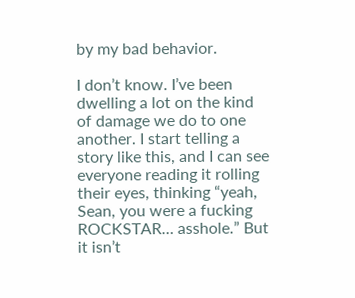by my bad behavior.

I don’t know. I’ve been dwelling a lot on the kind of damage we do to one another. I start telling a story like this, and I can see everyone reading it rolling their eyes, thinking “yeah, Sean, you were a fucking ROCKSTAR… asshole.” But it isn’t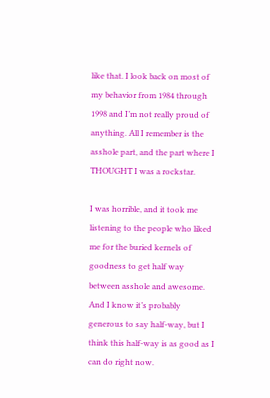like that. I look back on most of my behavior from 1984 through 1998 and I’m not really proud of anything. All I remember is the asshole part, and the part where I THOUGHT I was a rockstar.

I was horrible, and it took me listening to the people who liked me for the buried kernels of goodness to get half way between asshole and awesome. And I know it’s probably generous to say half-way, but I think this half-way is as good as I can do right now.